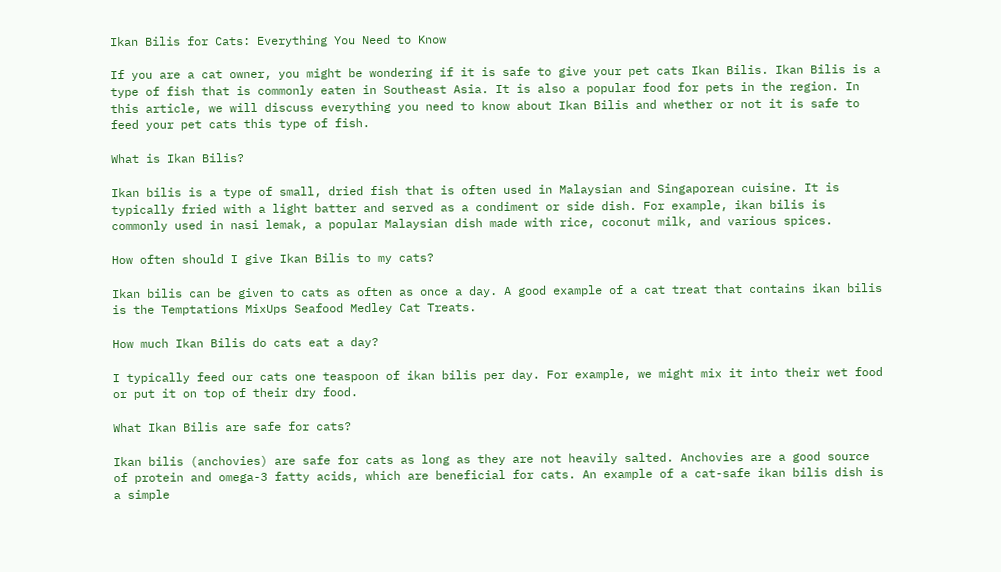Ikan Bilis for Cats: Everything You Need to Know

If you are a cat owner, you might be wondering if it is safe to give your pet cats Ikan Bilis. Ikan Bilis is a type of fish that is commonly eaten in Southeast Asia. It is also a popular food for pets in the region. In this article, we will discuss everything you need to know about Ikan Bilis and whether or not it is safe to feed your pet cats this type of fish.

What is Ikan Bilis?

Ikan bilis is a type of small, dried fish that is often used in Malaysian and Singaporean cuisine. It is typically fried with a light batter and served as a condiment or side dish. For example, ikan bilis is commonly used in nasi lemak, a popular Malaysian dish made with rice, coconut milk, and various spices.

How often should I give Ikan Bilis to my cats?

Ikan bilis can be given to cats as often as once a day. A good example of a cat treat that contains ikan bilis is the Temptations MixUps Seafood Medley Cat Treats.

How much Ikan Bilis do cats eat a day?

I typically feed our cats one teaspoon of ikan bilis per day. For example, we might mix it into their wet food or put it on top of their dry food.

What Ikan Bilis are safe for cats?

Ikan bilis (anchovies) are safe for cats as long as they are not heavily salted. Anchovies are a good source of protein and omega-3 fatty acids, which are beneficial for cats. An example of a cat-safe ikan bilis dish is a simple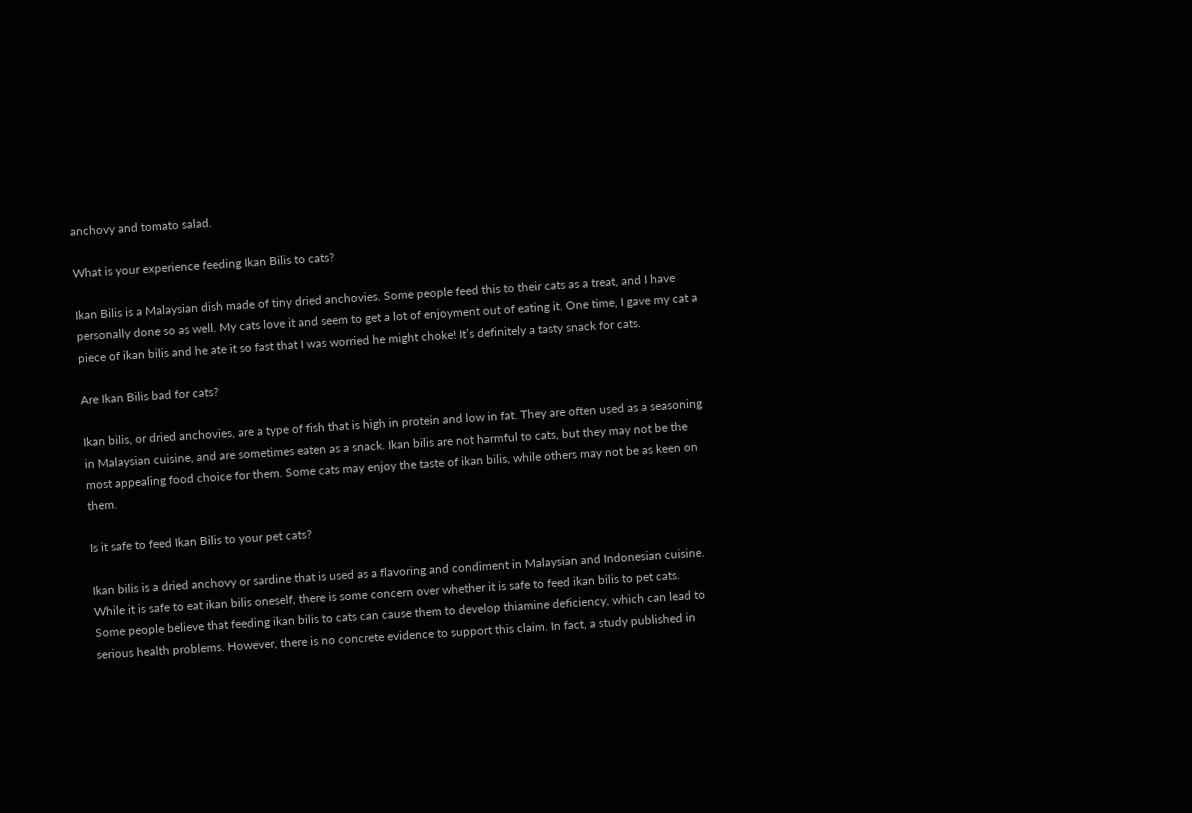anchovy and tomato salad.

What is your experience feeding Ikan Bilis to cats?

Ikan Bilis is a Malaysian dish made of tiny dried anchovies. Some people feed this to their cats as a treat, and I have personally done so as well. My cats love it and seem to get a lot of enjoyment out of eating it. One time, I gave my cat a piece of ikan bilis and he ate it so fast that I was worried he might choke! It’s definitely a tasty snack for cats.

Are Ikan Bilis bad for cats?

Ikan bilis, or dried anchovies, are a type of fish that is high in protein and low in fat. They are often used as a seasoning in Malaysian cuisine, and are sometimes eaten as a snack. Ikan bilis are not harmful to cats, but they may not be the most appealing food choice for them. Some cats may enjoy the taste of ikan bilis, while others may not be as keen on them.

Is it safe to feed Ikan Bilis to your pet cats?

Ikan bilis is a dried anchovy or sardine that is used as a flavoring and condiment in Malaysian and Indonesian cuisine. While it is safe to eat ikan bilis oneself, there is some concern over whether it is safe to feed ikan bilis to pet cats.
Some people believe that feeding ikan bilis to cats can cause them to develop thiamine deficiency, which can lead to serious health problems. However, there is no concrete evidence to support this claim. In fact, a study published in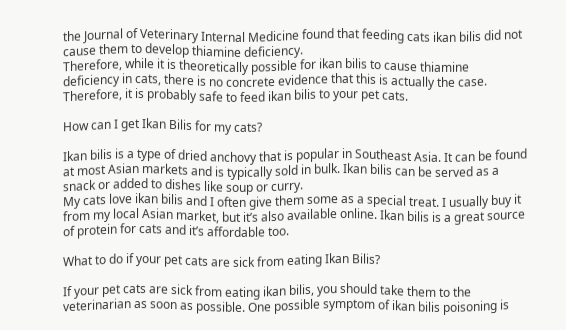the Journal of Veterinary Internal Medicine found that feeding cats ikan bilis did not cause them to develop thiamine deficiency.
Therefore, while it is theoretically possible for ikan bilis to cause thiamine deficiency in cats, there is no concrete evidence that this is actually the case. Therefore, it is probably safe to feed ikan bilis to your pet cats.

How can I get Ikan Bilis for my cats?

Ikan bilis is a type of dried anchovy that is popular in Southeast Asia. It can be found at most Asian markets and is typically sold in bulk. Ikan bilis can be served as a snack or added to dishes like soup or curry.
My cats love ikan bilis and I often give them some as a special treat. I usually buy it from my local Asian market, but it’s also available online. Ikan bilis is a great source of protein for cats and it’s affordable too.

What to do if your pet cats are sick from eating Ikan Bilis?

If your pet cats are sick from eating ikan bilis, you should take them to the veterinarian as soon as possible. One possible symptom of ikan bilis poisoning is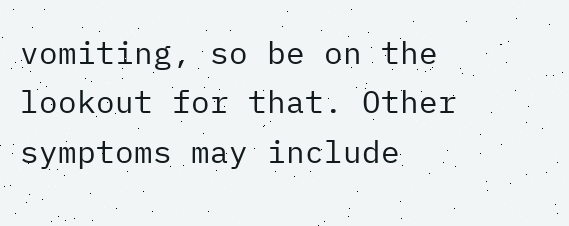vomiting, so be on the lookout for that. Other symptoms may include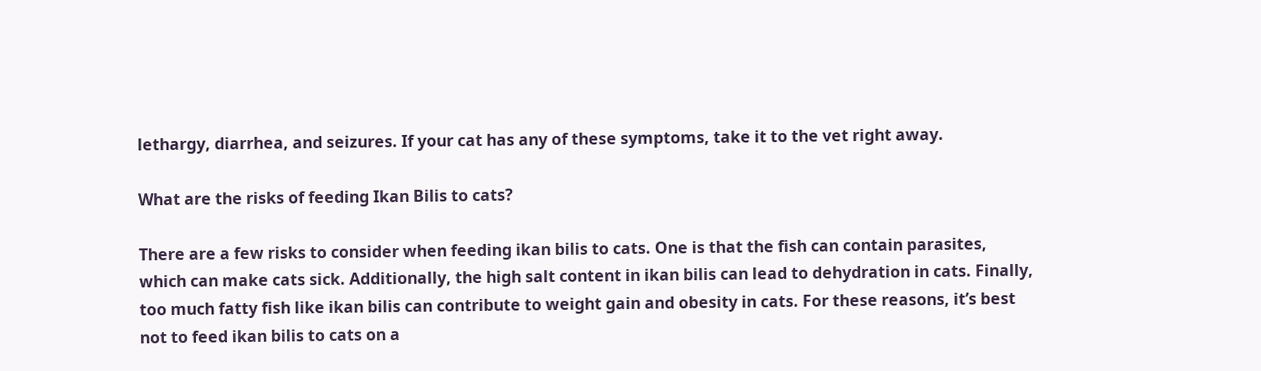lethargy, diarrhea, and seizures. If your cat has any of these symptoms, take it to the vet right away.

What are the risks of feeding Ikan Bilis to cats?

There are a few risks to consider when feeding ikan bilis to cats. One is that the fish can contain parasites, which can make cats sick. Additionally, the high salt content in ikan bilis can lead to dehydration in cats. Finally, too much fatty fish like ikan bilis can contribute to weight gain and obesity in cats. For these reasons, it’s best not to feed ikan bilis to cats on a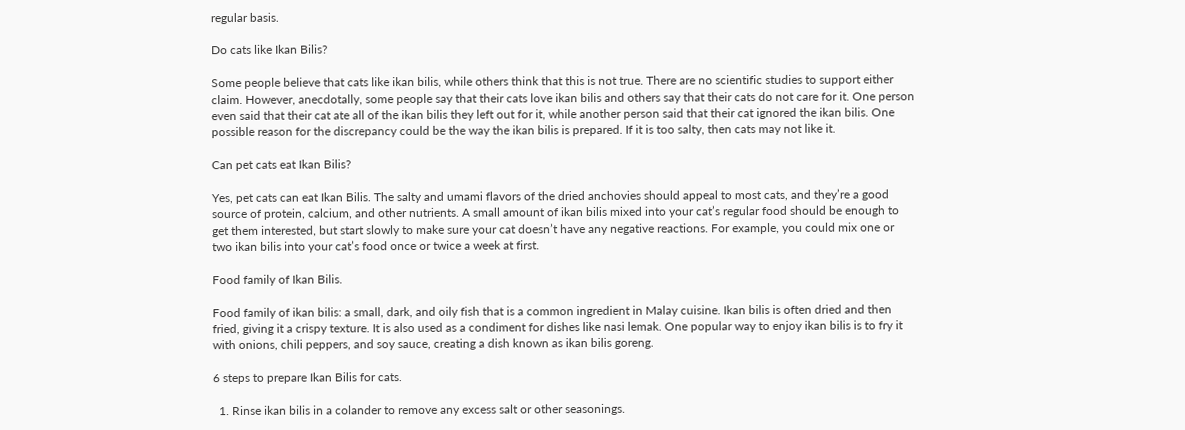regular basis.

Do cats like Ikan Bilis?

Some people believe that cats like ikan bilis, while others think that this is not true. There are no scientific studies to support either claim. However, anecdotally, some people say that their cats love ikan bilis and others say that their cats do not care for it. One person even said that their cat ate all of the ikan bilis they left out for it, while another person said that their cat ignored the ikan bilis. One possible reason for the discrepancy could be the way the ikan bilis is prepared. If it is too salty, then cats may not like it.

Can pet cats eat Ikan Bilis?

Yes, pet cats can eat Ikan Bilis. The salty and umami flavors of the dried anchovies should appeal to most cats, and they’re a good source of protein, calcium, and other nutrients. A small amount of ikan bilis mixed into your cat’s regular food should be enough to get them interested, but start slowly to make sure your cat doesn’t have any negative reactions. For example, you could mix one or two ikan bilis into your cat’s food once or twice a week at first.

Food family of Ikan Bilis.

Food family of ikan bilis: a small, dark, and oily fish that is a common ingredient in Malay cuisine. Ikan bilis is often dried and then fried, giving it a crispy texture. It is also used as a condiment for dishes like nasi lemak. One popular way to enjoy ikan bilis is to fry it with onions, chili peppers, and soy sauce, creating a dish known as ikan bilis goreng.

6 steps to prepare Ikan Bilis for cats.

  1. Rinse ikan bilis in a colander to remove any excess salt or other seasonings.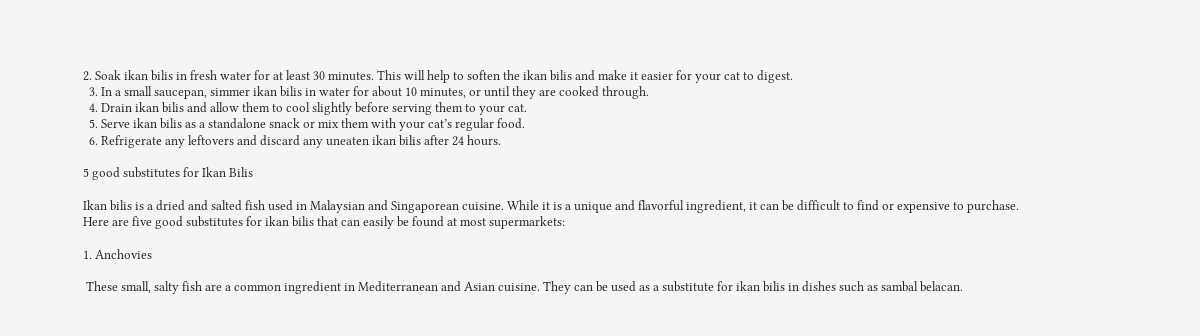2. Soak ikan bilis in fresh water for at least 30 minutes. This will help to soften the ikan bilis and make it easier for your cat to digest.
  3. In a small saucepan, simmer ikan bilis in water for about 10 minutes, or until they are cooked through.
  4. Drain ikan bilis and allow them to cool slightly before serving them to your cat.
  5. Serve ikan bilis as a standalone snack or mix them with your cat’s regular food.
  6. Refrigerate any leftovers and discard any uneaten ikan bilis after 24 hours.

5 good substitutes for Ikan Bilis

Ikan bilis is a dried and salted fish used in Malaysian and Singaporean cuisine. While it is a unique and flavorful ingredient, it can be difficult to find or expensive to purchase. Here are five good substitutes for ikan bilis that can easily be found at most supermarkets:

1. Anchovies

 These small, salty fish are a common ingredient in Mediterranean and Asian cuisine. They can be used as a substitute for ikan bilis in dishes such as sambal belacan.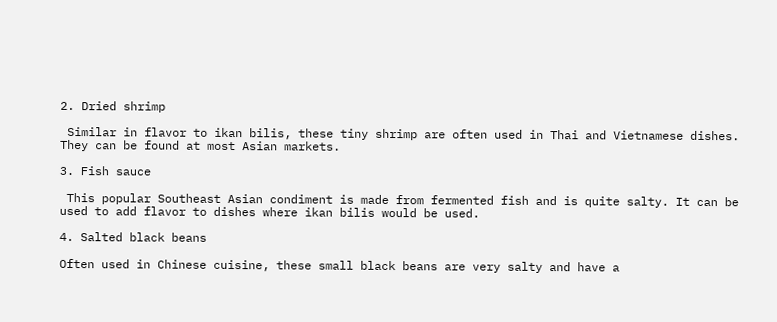2. Dried shrimp

 Similar in flavor to ikan bilis, these tiny shrimp are often used in Thai and Vietnamese dishes. They can be found at most Asian markets.

3. Fish sauce

 This popular Southeast Asian condiment is made from fermented fish and is quite salty. It can be used to add flavor to dishes where ikan bilis would be used.

4. Salted black beans

Often used in Chinese cuisine, these small black beans are very salty and have a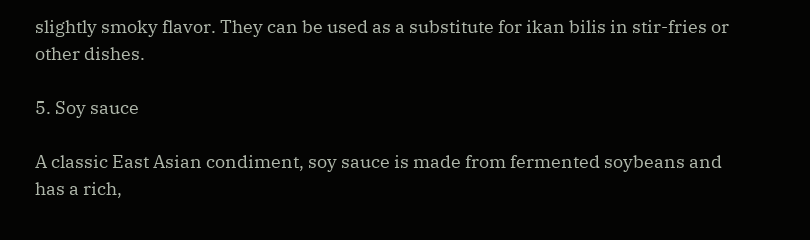slightly smoky flavor. They can be used as a substitute for ikan bilis in stir-fries or other dishes.

5. Soy sauce

A classic East Asian condiment, soy sauce is made from fermented soybeans and has a rich,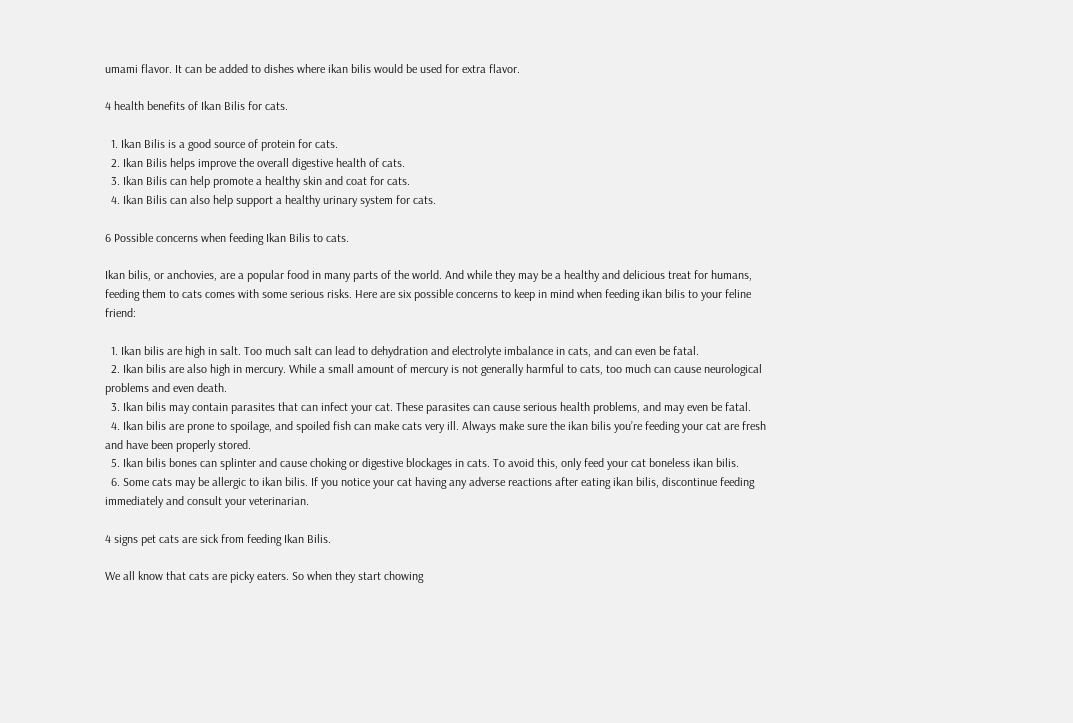umami flavor. It can be added to dishes where ikan bilis would be used for extra flavor.

4 health benefits of Ikan Bilis for cats.

  1. Ikan Bilis is a good source of protein for cats.
  2. Ikan Bilis helps improve the overall digestive health of cats.
  3. Ikan Bilis can help promote a healthy skin and coat for cats.
  4. Ikan Bilis can also help support a healthy urinary system for cats.

6 Possible concerns when feeding Ikan Bilis to cats.

Ikan bilis, or anchovies, are a popular food in many parts of the world. And while they may be a healthy and delicious treat for humans, feeding them to cats comes with some serious risks. Here are six possible concerns to keep in mind when feeding ikan bilis to your feline friend:

  1. Ikan bilis are high in salt. Too much salt can lead to dehydration and electrolyte imbalance in cats, and can even be fatal.
  2. Ikan bilis are also high in mercury. While a small amount of mercury is not generally harmful to cats, too much can cause neurological problems and even death.
  3. Ikan bilis may contain parasites that can infect your cat. These parasites can cause serious health problems, and may even be fatal.
  4. Ikan bilis are prone to spoilage, and spoiled fish can make cats very ill. Always make sure the ikan bilis you’re feeding your cat are fresh and have been properly stored.
  5. Ikan bilis bones can splinter and cause choking or digestive blockages in cats. To avoid this, only feed your cat boneless ikan bilis.
  6. Some cats may be allergic to ikan bilis. If you notice your cat having any adverse reactions after eating ikan bilis, discontinue feeding immediately and consult your veterinarian.

4 signs pet cats are sick from feeding Ikan Bilis.

We all know that cats are picky eaters. So when they start chowing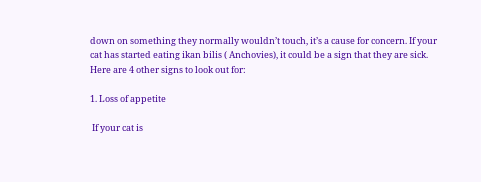down on something they normally wouldn’t touch, it’s a cause for concern. If your cat has started eating ikan bilis ( Anchovies), it could be a sign that they are sick. Here are 4 other signs to look out for:

1. Loss of appetite

 If your cat is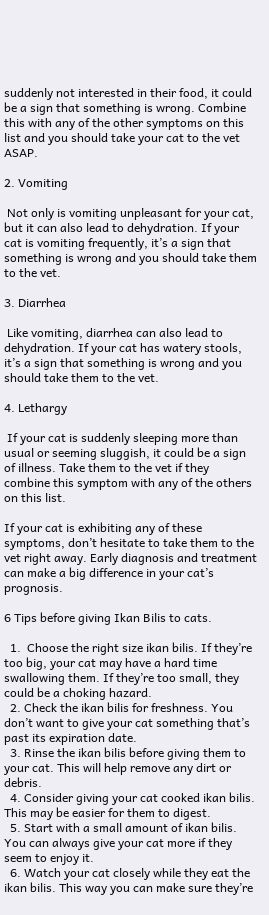suddenly not interested in their food, it could be a sign that something is wrong. Combine this with any of the other symptoms on this list and you should take your cat to the vet ASAP.

2. Vomiting

 Not only is vomiting unpleasant for your cat, but it can also lead to dehydration. If your cat is vomiting frequently, it’s a sign that something is wrong and you should take them to the vet.

3. Diarrhea

 Like vomiting, diarrhea can also lead to dehydration. If your cat has watery stools, it’s a sign that something is wrong and you should take them to the vet.

4. Lethargy

 If your cat is suddenly sleeping more than usual or seeming sluggish, it could be a sign of illness. Take them to the vet if they combine this symptom with any of the others on this list.

If your cat is exhibiting any of these symptoms, don’t hesitate to take them to the vet right away. Early diagnosis and treatment can make a big difference in your cat’s prognosis.

6 Tips before giving Ikan Bilis to cats.

  1.  Choose the right size ikan bilis. If they’re too big, your cat may have a hard time swallowing them. If they’re too small, they could be a choking hazard.
  2. Check the ikan bilis for freshness. You don’t want to give your cat something that’s past its expiration date.
  3. Rinse the ikan bilis before giving them to your cat. This will help remove any dirt or debris.
  4. Consider giving your cat cooked ikan bilis. This may be easier for them to digest.
  5. Start with a small amount of ikan bilis. You can always give your cat more if they seem to enjoy it.
  6. Watch your cat closely while they eat the ikan bilis. This way you can make sure they’re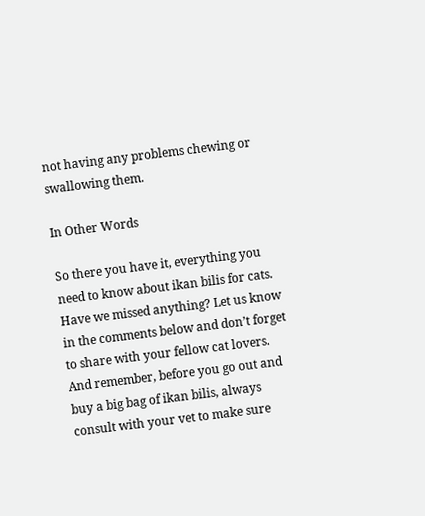not having any problems chewing or swallowing them.

In Other Words

So there you have it, everything you need to know about ikan bilis for cats. Have we missed anything? Let us know in the comments below and don’t forget to share with your fellow cat lovers. And remember, before you go out and buy a big bag of ikan bilis, always consult with your vet to make sure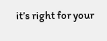it’s right for your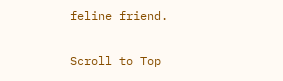feline friend.

Scroll to Top